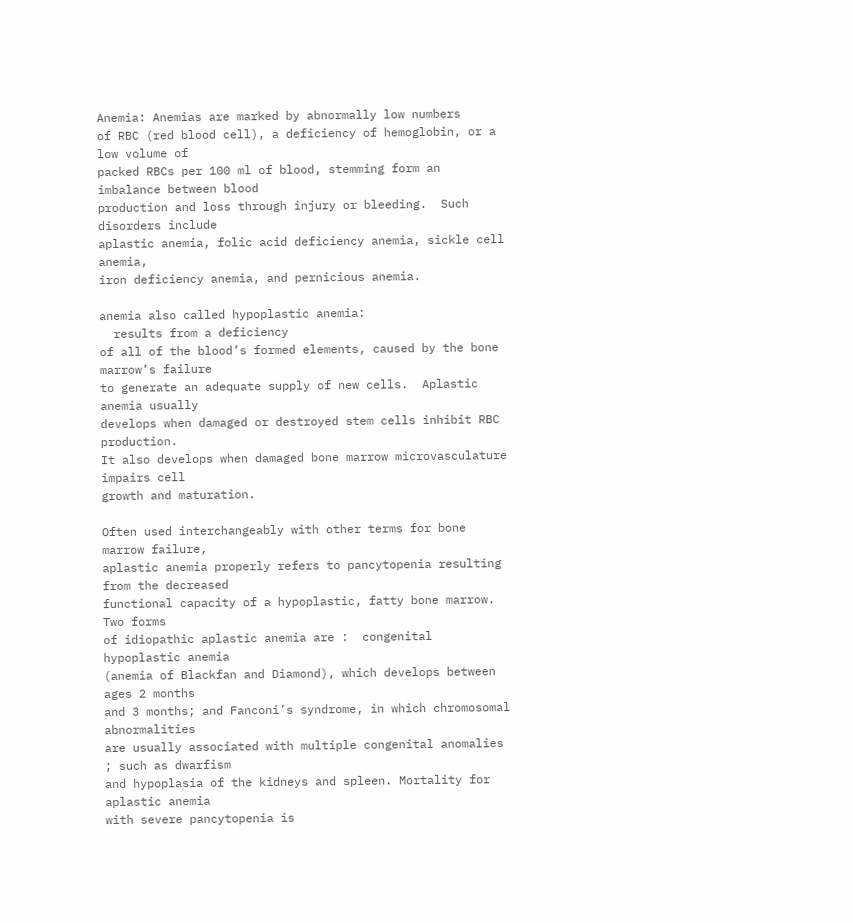Anemia: Anemias are marked by abnormally low numbers
of RBC (red blood cell), a deficiency of hemoglobin, or a low volume of
packed RBCs per 100 ml of blood, stemming form an imbalance between blood
production and loss through injury or bleeding.  Such disorders include
aplastic anemia, folic acid deficiency anemia, sickle cell anemia,
iron deficiency anemia, and pernicious anemia.

anemia also called hypoplastic anemia:
  results from a deficiency
of all of the blood’s formed elements, caused by the bone marrow’s failure
to generate an adequate supply of new cells.  Aplastic anemia usually
develops when damaged or destroyed stem cells inhibit RBC production.
It also develops when damaged bone marrow microvasculature impairs cell
growth and maturation.

Often used interchangeably with other terms for bone marrow failure,
aplastic anemia properly refers to pancytopenia resulting from the decreased
functional capacity of a hypoplastic, fatty bone marrow.  Two forms
of idiopathic aplastic anemia are :  congenital hypoplastic anemia
(anemia of Blackfan and Diamond), which develops between ages 2 months
and 3 months; and Fanconi’s syndrome, in which chromosomal abnormalities
are usually associated with multiple congenital anomalies ; such as dwarfism
and hypoplasia of the kidneys and spleen. Mortality for aplastic anemia
with severe pancytopenia is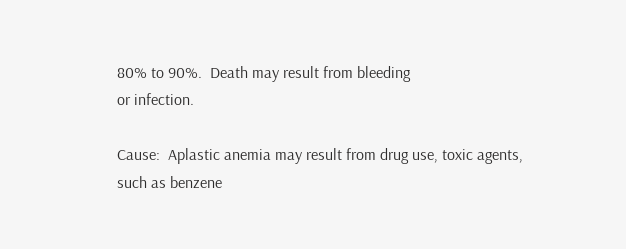80% to 90%.  Death may result from bleeding
or infection.

Cause:  Aplastic anemia may result from drug use, toxic agents,
such as benzene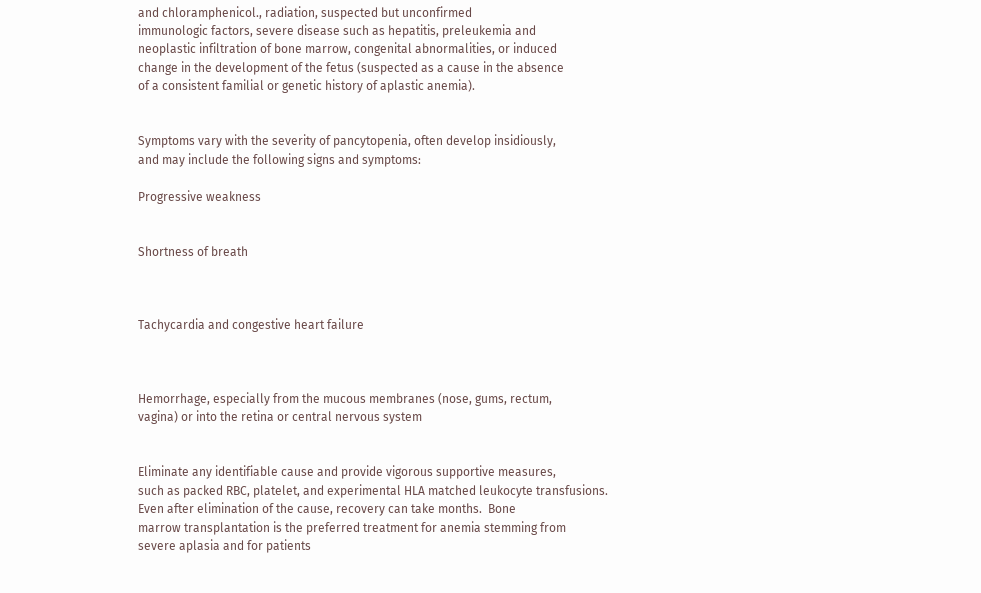and chloramphenicol., radiation, suspected but unconfirmed
immunologic factors, severe disease such as hepatitis, preleukemia and
neoplastic infiltration of bone marrow, congenital abnormalities, or induced
change in the development of the fetus (suspected as a cause in the absence
of a consistent familial or genetic history of aplastic anemia).


Symptoms vary with the severity of pancytopenia, often develop insidiously,
and may include the following signs and symptoms:

Progressive weakness


Shortness of breath



Tachycardia and congestive heart failure



Hemorrhage, especially from the mucous membranes (nose, gums, rectum,
vagina) or into the retina or central nervous system


Eliminate any identifiable cause and provide vigorous supportive measures,
such as packed RBC, platelet, and experimental HLA matched leukocyte transfusions.
Even after elimination of the cause, recovery can take months.  Bone
marrow transplantation is the preferred treatment for anemia stemming from
severe aplasia and for patients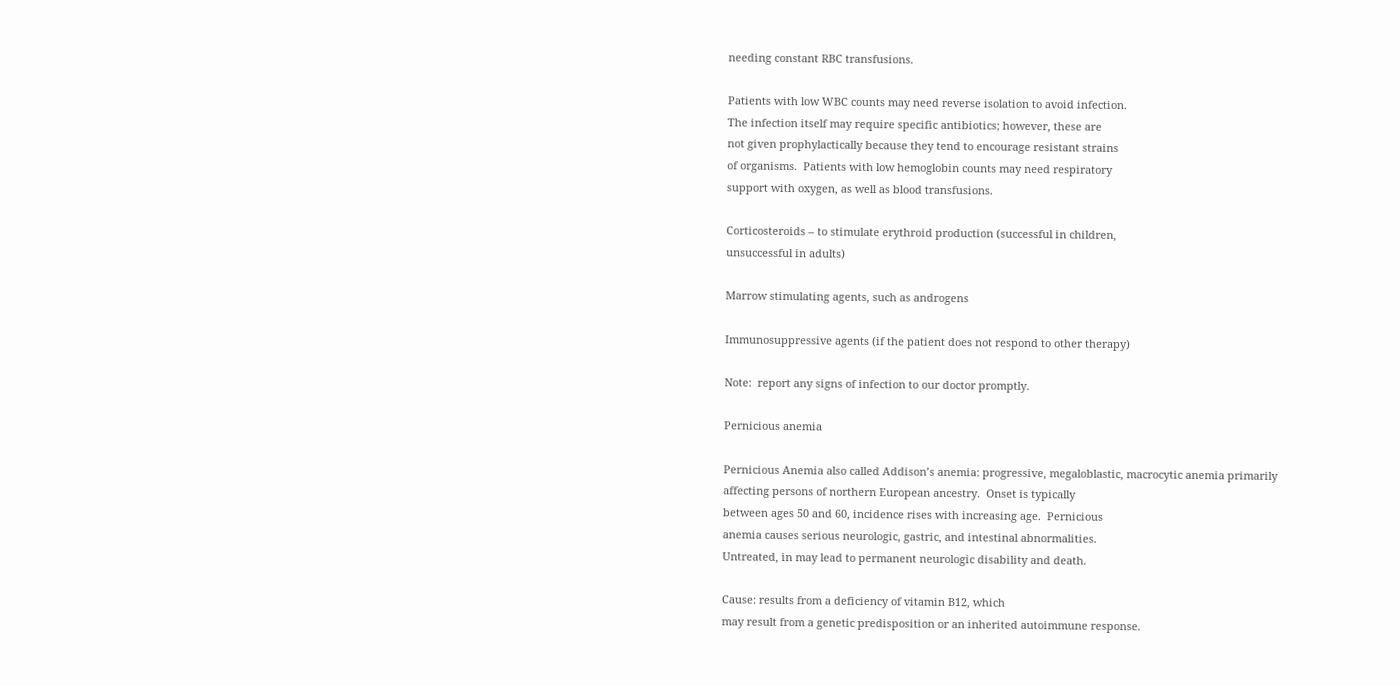needing constant RBC transfusions.

Patients with low WBC counts may need reverse isolation to avoid infection.
The infection itself may require specific antibiotics; however, these are
not given prophylactically because they tend to encourage resistant strains
of organisms.  Patients with low hemoglobin counts may need respiratory
support with oxygen, as well as blood transfusions.

Corticosteroids – to stimulate erythroid production (successful in children,
unsuccessful in adults)

Marrow stimulating agents, such as androgens

Immunosuppressive agents (if the patient does not respond to other therapy)

Note:  report any signs of infection to our doctor promptly.

Pernicious anemia

Pernicious Anemia also called Addison’s anemia: progressive, megaloblastic, macrocytic anemia primarily
affecting persons of northern European ancestry.  Onset is typically
between ages 50 and 60, incidence rises with increasing age.  Pernicious
anemia causes serious neurologic, gastric, and intestinal abnormalities.
Untreated, in may lead to permanent neurologic disability and death.

Cause: results from a deficiency of vitamin B12, which
may result from a genetic predisposition or an inherited autoimmune response.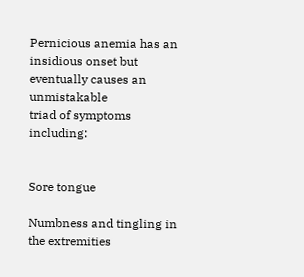Pernicious anemia has an insidious onset but eventually causes an unmistakable
triad of symptoms including:


Sore tongue

Numbness and tingling in the extremities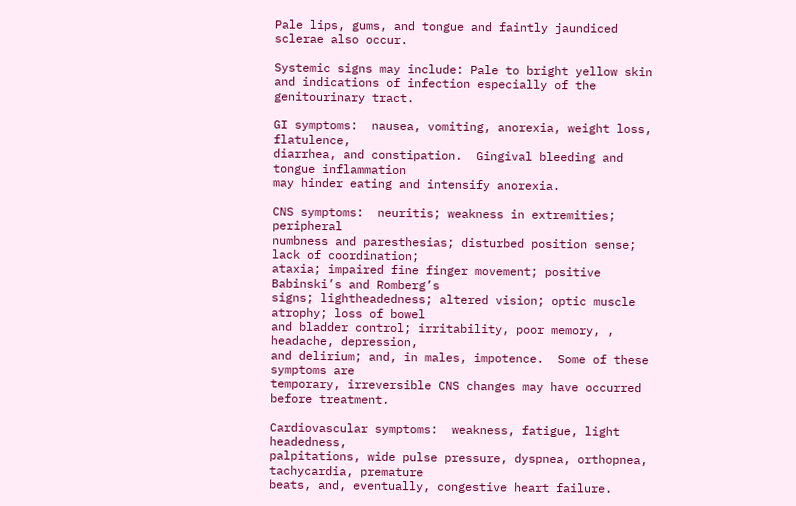Pale lips, gums, and tongue and faintly jaundiced sclerae also occur.

Systemic signs may include: Pale to bright yellow skin
and indications of infection especially of the genitourinary tract.

GI symptoms:  nausea, vomiting, anorexia, weight loss, flatulence,
diarrhea, and constipation.  Gingival bleeding and tongue inflammation
may hinder eating and intensify anorexia.

CNS symptoms:  neuritis; weakness in extremities; peripheral
numbness and paresthesias; disturbed position sense; lack of coordination;
ataxia; impaired fine finger movement; positive Babinski’s and Romberg’s
signs; lightheadedness; altered vision; optic muscle atrophy; loss of bowel
and bladder control; irritability, poor memory, , headache, depression,
and delirium; and, in males, impotence.  Some of these symptoms are
temporary, irreversible CNS changes may have occurred before treatment.

Cardiovascular symptoms:  weakness, fatigue, light headedness,
palpitations, wide pulse pressure, dyspnea, orthopnea, tachycardia, premature
beats, and, eventually, congestive heart failure.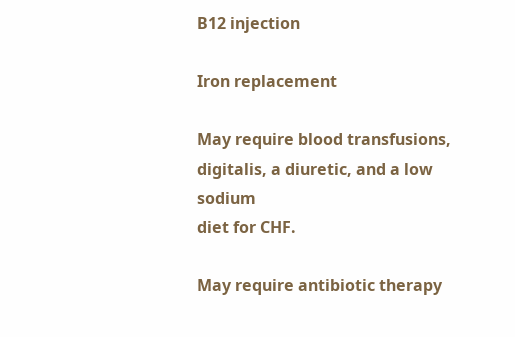B12 injection

Iron replacement

May require blood transfusions, digitalis, a diuretic, and a low sodium
diet for CHF.

May require antibiotic therapy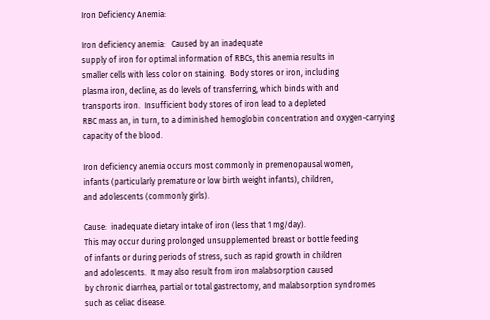Iron Deficiency Anemia:

Iron deficiency anemia:   Caused by an inadequate
supply of iron for optimal information of RBCs, this anemia results in
smaller cells with less color on staining.  Body stores or iron, including
plasma iron, decline, as do levels of transferring, which binds with and
transports iron.  Insufficient body stores of iron lead to a depleted
RBC mass an, in turn, to a diminished hemoglobin concentration and oxygen-carrying
capacity of the blood.

Iron deficiency anemia occurs most commonly in premenopausal women,
infants (particularly premature or low birth weight infants), children,
and adolescents (commonly girls).

Cause:  inadequate dietary intake of iron (less that 1 mg/day).
This may occur during prolonged unsupplemented breast or bottle feeding
of infants or during periods of stress, such as rapid growth in children
and adolescents.  It may also result from iron malabsorption caused
by chronic diarrhea, partial or total gastrectomy, and malabsorption syndromes
such as celiac disease.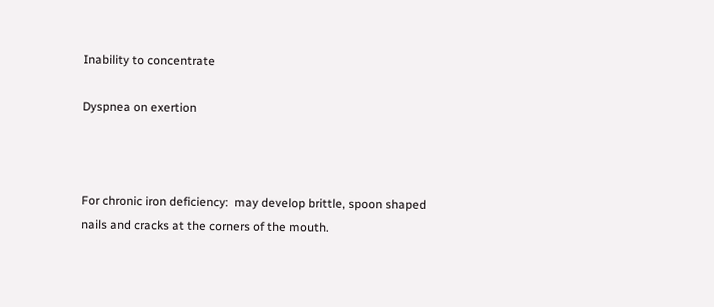Inability to concentrate

Dyspnea on exertion



For chronic iron deficiency:  may develop brittle, spoon shaped
nails and cracks at the corners of the mouth.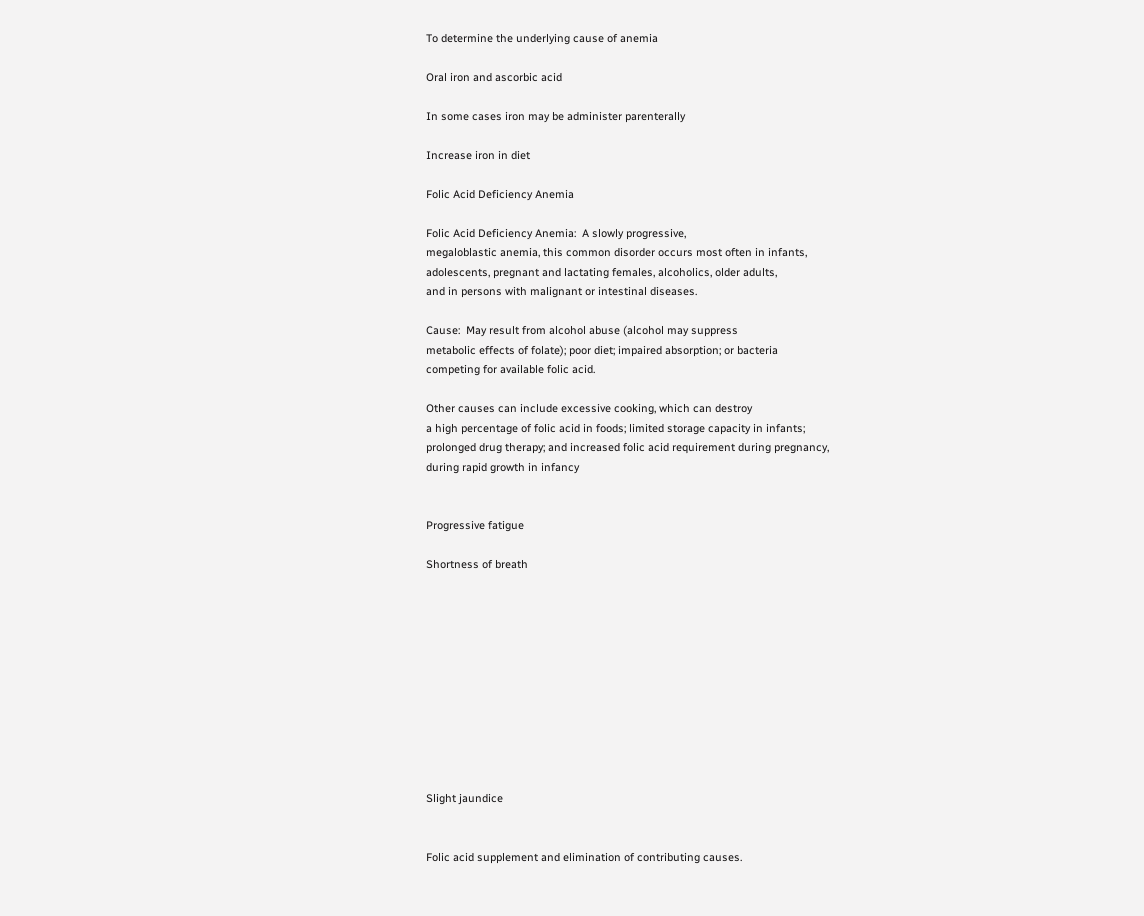To determine the underlying cause of anemia

Oral iron and ascorbic acid

In some cases iron may be administer parenterally

Increase iron in diet

Folic Acid Deficiency Anemia

Folic Acid Deficiency Anemia:  A slowly progressive,
megaloblastic anemia, this common disorder occurs most often in infants,
adolescents, pregnant and lactating females, alcoholics, older adults,
and in persons with malignant or intestinal diseases.

Cause:  May result from alcohol abuse (alcohol may suppress
metabolic effects of folate); poor diet; impaired absorption; or bacteria
competing for available folic acid.

Other causes can include excessive cooking, which can destroy
a high percentage of folic acid in foods; limited storage capacity in infants;
prolonged drug therapy; and increased folic acid requirement during pregnancy,
during rapid growth in infancy


Progressive fatigue

Shortness of breath











Slight jaundice


Folic acid supplement and elimination of contributing causes.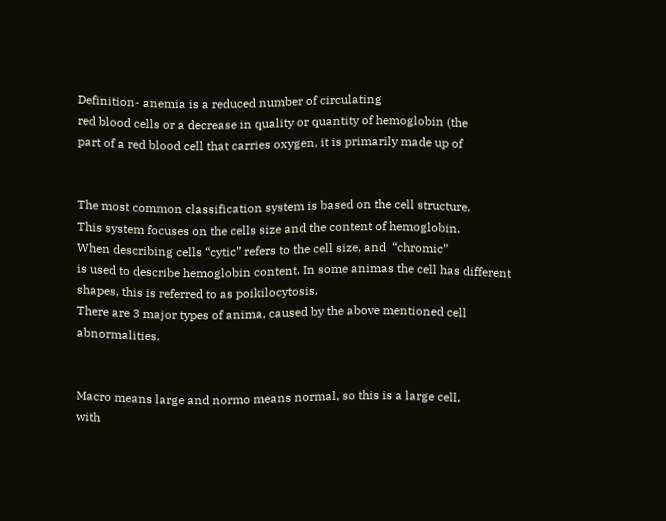Definition- anemia is a reduced number of circulating
red blood cells or a decrease in quality or quantity of hemoglobin (the
part of a red blood cell that carries oxygen, it is primarily made up of


The most common classification system is based on the cell structure.
This system focuses on the cells size and the content of hemoglobin.
When describing cells “cytic” refers to the cell size, and  “chromic”
is used to describe hemoglobin content. In some animas the cell has different shapes, this is referred to as poikilocytosis.
There are 3 major types of anima, caused by the above mentioned cell abnormalities.


Macro means large and normo means normal, so this is a large cell,
with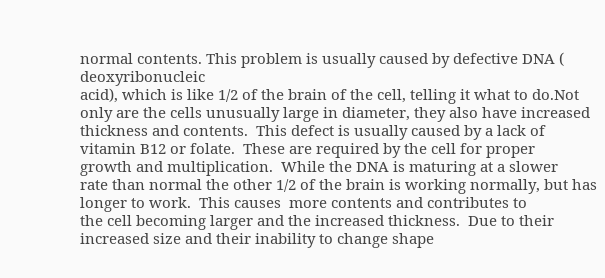normal contents. This problem is usually caused by defective DNA ( deoxyribonucleic
acid), which is like 1/2 of the brain of the cell, telling it what to do.Not
only are the cells unusually large in diameter, they also have increased
thickness and contents.  This defect is usually caused by a lack of
vitamin B12 or folate.  These are required by the cell for proper
growth and multiplication.  While the DNA is maturing at a slower
rate than normal the other 1/2 of the brain is working normally, but has
longer to work.  This causes  more contents and contributes to
the cell becoming larger and the increased thickness.  Due to their
increased size and their inability to change shape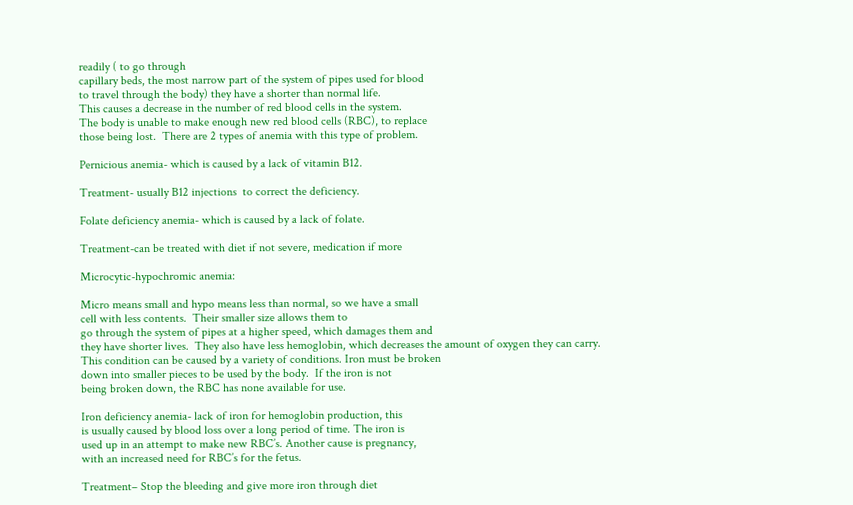readily ( to go through
capillary beds, the most narrow part of the system of pipes used for blood
to travel through the body) they have a shorter than normal life.
This causes a decrease in the number of red blood cells in the system.
The body is unable to make enough new red blood cells (RBC), to replace
those being lost.  There are 2 types of anemia with this type of problem.

Pernicious anemia- which is caused by a lack of vitamin B12.

Treatment- usually B12 injections  to correct the deficiency.

Folate deficiency anemia- which is caused by a lack of folate.

Treatment-can be treated with diet if not severe, medication if more

Microcytic-hypochromic anemia:

Micro means small and hypo means less than normal, so we have a small
cell with less contents.  Their smaller size allows them to
go through the system of pipes at a higher speed, which damages them and
they have shorter lives.  They also have less hemoglobin, which decreases the amount of oxygen they can carry.
This condition can be caused by a variety of conditions. Iron must be broken
down into smaller pieces to be used by the body.  If the iron is not
being broken down, the RBC has none available for use.

Iron deficiency anemia- lack of iron for hemoglobin production, this
is usually caused by blood loss over a long period of time. The iron is
used up in an attempt to make new RBC’s. Another cause is pregnancy,
with an increased need for RBC’s for the fetus.

Treatment– Stop the bleeding and give more iron through diet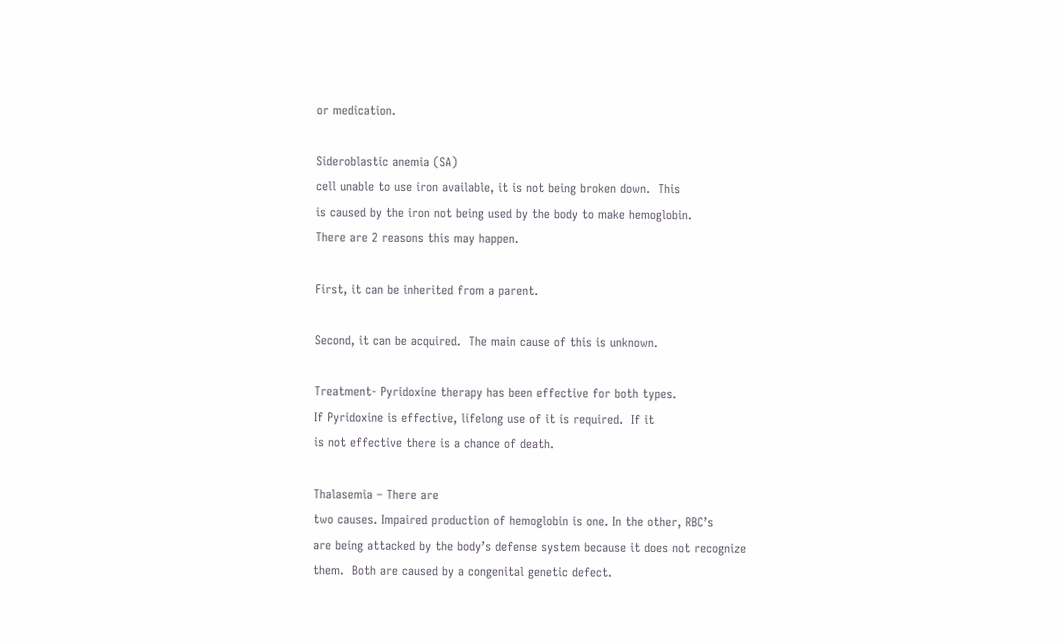or medication.

Sideroblastic anemia (SA)
cell unable to use iron available, it is not being broken down.  This
is caused by the iron not being used by the body to make hemoglobin.
There are 2 reasons this may happen.

First, it can be inherited from a parent.

Second, it can be acquired.  The main cause of this is unknown.

Treatment- Pyridoxine therapy has been effective for both types.
If Pyridoxine is effective, lifelong use of it is required.  If it
is not effective there is a chance of death.

Thalasemia – There are
two causes. Impaired production of hemoglobin is one. In the other, RBC’s
are being attacked by the body’s defense system because it does not recognize
them.  Both are caused by a congenital genetic defect.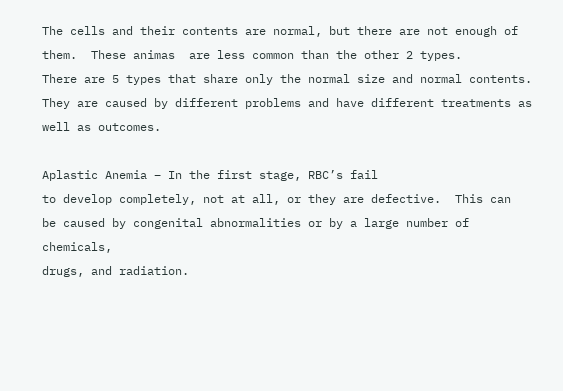The cells and their contents are normal, but there are not enough of
them.  These animas  are less common than the other 2 types.
There are 5 types that share only the normal size and normal contents.
They are caused by different problems and have different treatments as well as outcomes.

Aplastic Anemia – In the first stage, RBC’s fail
to develop completely, not at all, or they are defective.  This can
be caused by congenital abnormalities or by a large number of chemicals,
drugs, and radiation.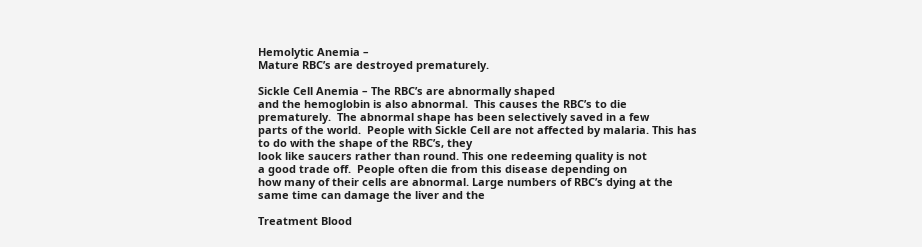Hemolytic Anemia –
Mature RBC’s are destroyed prematurely.

Sickle Cell Anemia – The RBC’s are abnormally shaped
and the hemoglobin is also abnormal.  This causes the RBC’s to die
prematurely.  The abnormal shape has been selectively saved in a few
parts of the world.  People with Sickle Cell are not affected by malaria. This has to do with the shape of the RBC’s, they
look like saucers rather than round. This one redeeming quality is not
a good trade off.  People often die from this disease depending on
how many of their cells are abnormal. Large numbers of RBC’s dying at the same time can damage the liver and the

Treatment Blood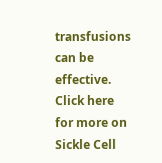transfusions can be effective. Click here for more on
Sickle Cell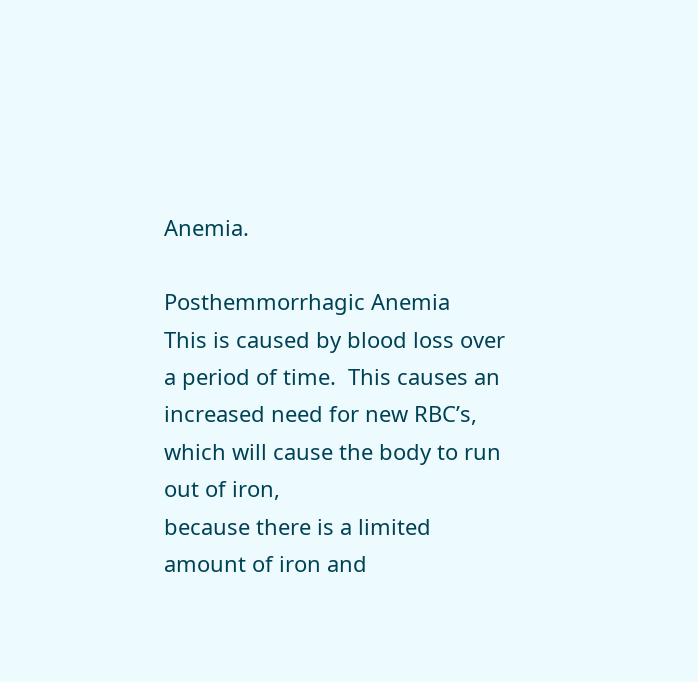Anemia.

Posthemmorrhagic Anemia
This is caused by blood loss over a period of time.  This causes an
increased need for new RBC’s, which will cause the body to run out of iron,
because there is a limited amount of iron and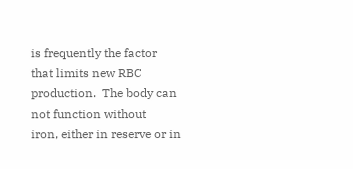is frequently the factor
that limits new RBC production.  The body can not function without
iron, either in reserve or in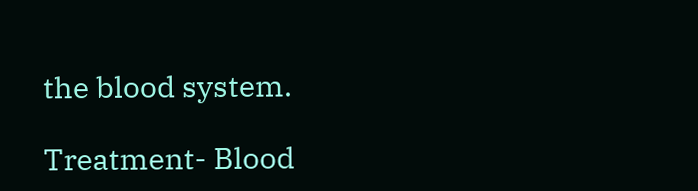the blood system.

Treatment- Blood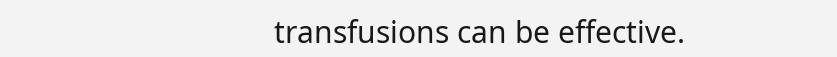transfusions can be effective.